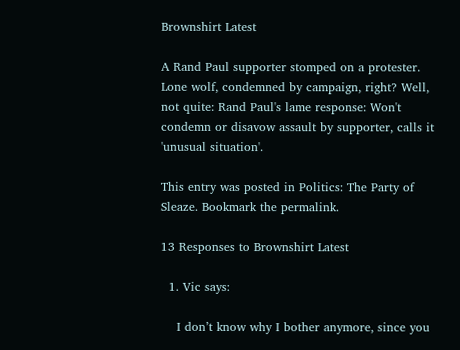Brownshirt Latest

A Rand Paul supporter stomped on a protester. Lone wolf, condemned by campaign, right? Well, not quite: Rand Paul's lame response: Won't condemn or disavow assault by supporter, calls it 'unusual situation'.

This entry was posted in Politics: The Party of Sleaze. Bookmark the permalink.

13 Responses to Brownshirt Latest

  1. Vic says:

    I don’t know why I bother anymore, since you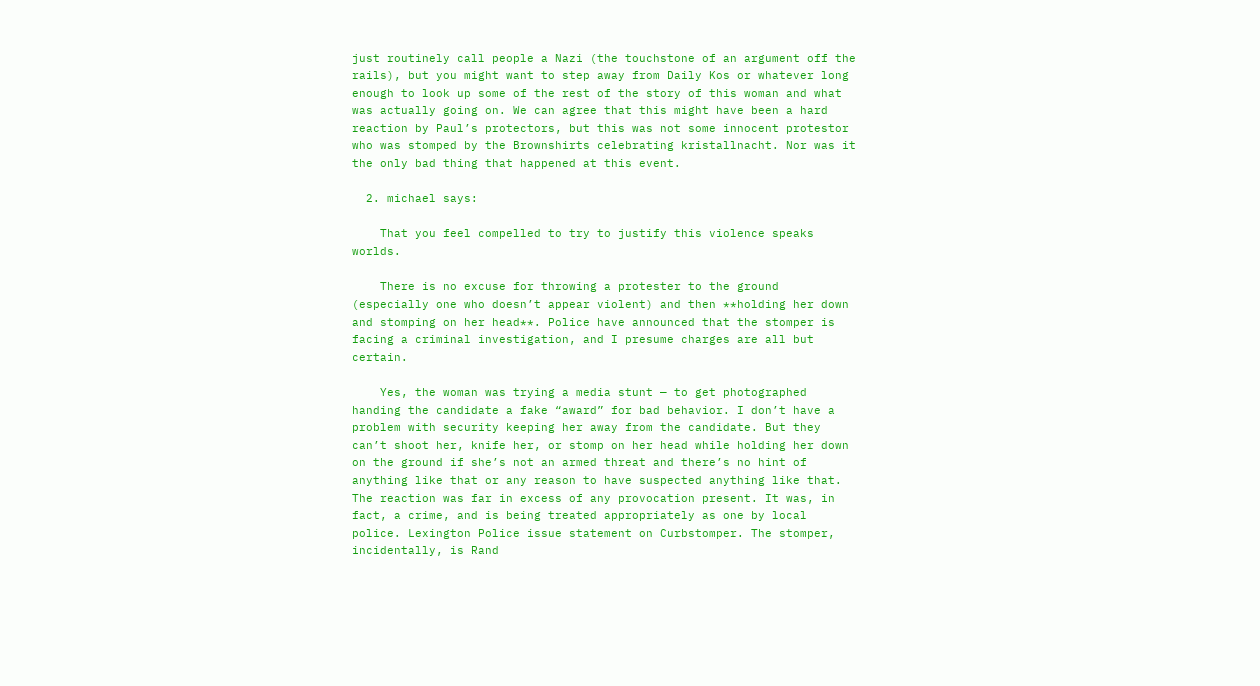just routinely call people a Nazi (the touchstone of an argument off the rails), but you might want to step away from Daily Kos or whatever long enough to look up some of the rest of the story of this woman and what was actually going on. We can agree that this might have been a hard reaction by Paul’s protectors, but this was not some innocent protestor who was stomped by the Brownshirts celebrating kristallnacht. Nor was it the only bad thing that happened at this event.

  2. michael says:

    That you feel compelled to try to justify this violence speaks worlds.

    There is no excuse for throwing a protester to the ground (especially one who doesn’t appear violent) and then **holding her down and stomping on her head**. Police have announced that the stomper is facing a criminal investigation, and I presume charges are all but certain.

    Yes, the woman was trying a media stunt — to get photographed handing the candidate a fake “award” for bad behavior. I don’t have a problem with security keeping her away from the candidate. But they can’t shoot her, knife her, or stomp on her head while holding her down on the ground if she’s not an armed threat and there’s no hint of anything like that or any reason to have suspected anything like that. The reaction was far in excess of any provocation present. It was, in fact, a crime, and is being treated appropriately as one by local police. Lexington Police issue statement on Curbstomper. The stomper, incidentally, is Rand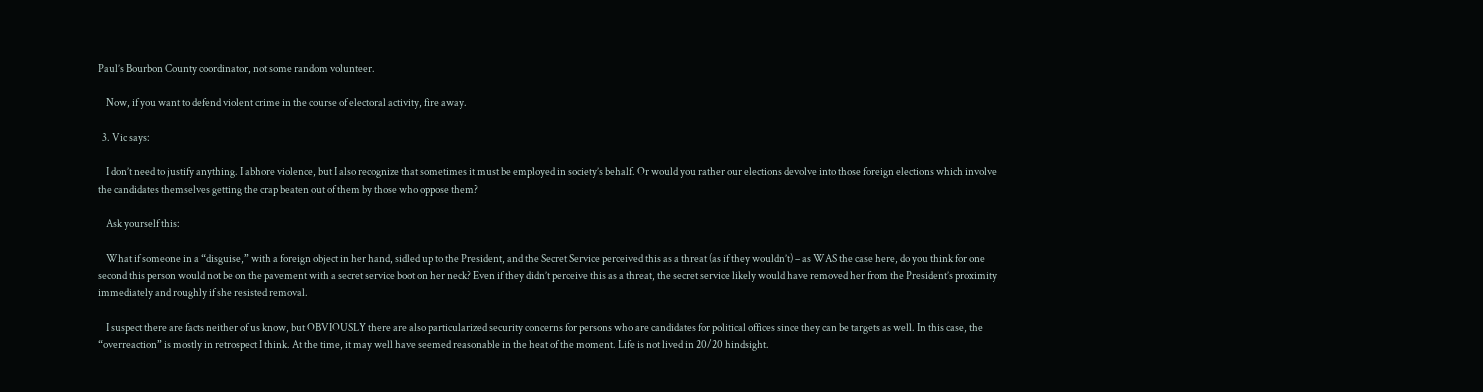Paul’s Bourbon County coordinator, not some random volunteer.

    Now, if you want to defend violent crime in the course of electoral activity, fire away.

  3. Vic says:

    I don’t need to justify anything. I abhore violence, but I also recognize that sometimes it must be employed in society’s behalf. Or would you rather our elections devolve into those foreign elections which involve the candidates themselves getting the crap beaten out of them by those who oppose them?

    Ask yourself this:

    What if someone in a “disguise,” with a foreign object in her hand, sidled up to the President, and the Secret Service perceived this as a threat (as if they wouldn’t) – as WAS the case here, do you think for one second this person would not be on the pavement with a secret service boot on her neck? Even if they didn’t perceive this as a threat, the secret service likely would have removed her from the President’s proximity immediately and roughly if she resisted removal.

    I suspect there are facts neither of us know, but OBVIOUSLY there are also particularized security concerns for persons who are candidates for political offices since they can be targets as well. In this case, the “overreaction” is mostly in retrospect I think. At the time, it may well have seemed reasonable in the heat of the moment. Life is not lived in 20/20 hindsight.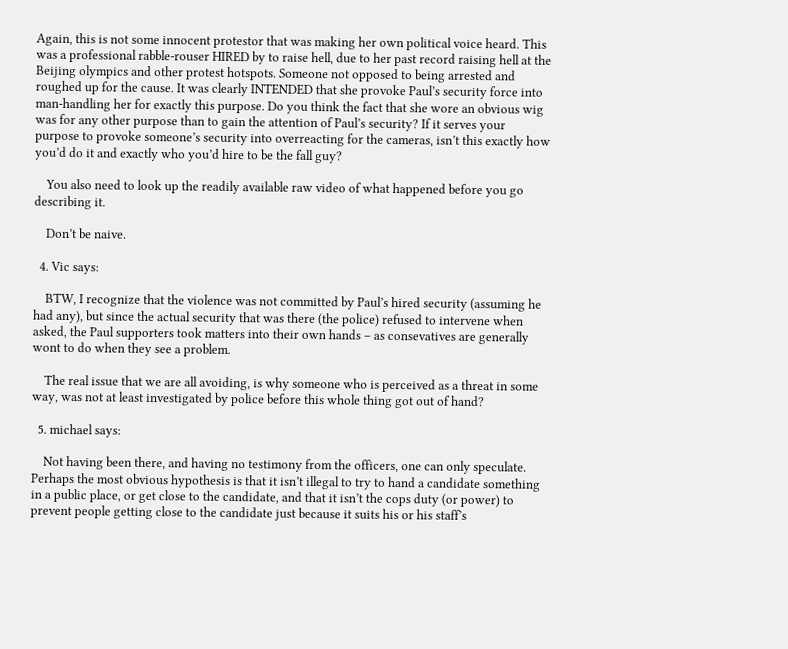Again, this is not some innocent protestor that was making her own political voice heard. This was a professional rabble-rouser HIRED by to raise hell, due to her past record raising hell at the Beijing olympics and other protest hotspots. Someone not opposed to being arrested and roughed up for the cause. It was clearly INTENDED that she provoke Paul’s security force into man-handling her for exactly this purpose. Do you think the fact that she wore an obvious wig was for any other purpose than to gain the attention of Paul’s security? If it serves your purpose to provoke someone’s security into overreacting for the cameras, isn’t this exactly how you’d do it and exactly who you’d hire to be the fall guy?

    You also need to look up the readily available raw video of what happened before you go describing it.

    Don’t be naive.

  4. Vic says:

    BTW, I recognize that the violence was not committed by Paul’s hired security (assuming he had any), but since the actual security that was there (the police) refused to intervene when asked, the Paul supporters took matters into their own hands – as consevatives are generally wont to do when they see a problem.

    The real issue that we are all avoiding, is why someone who is perceived as a threat in some way, was not at least investigated by police before this whole thing got out of hand?

  5. michael says:

    Not having been there, and having no testimony from the officers, one can only speculate. Perhaps the most obvious hypothesis is that it isn’t illegal to try to hand a candidate something in a public place, or get close to the candidate, and that it isn’t the cops duty (or power) to prevent people getting close to the candidate just because it suits his or his staff’s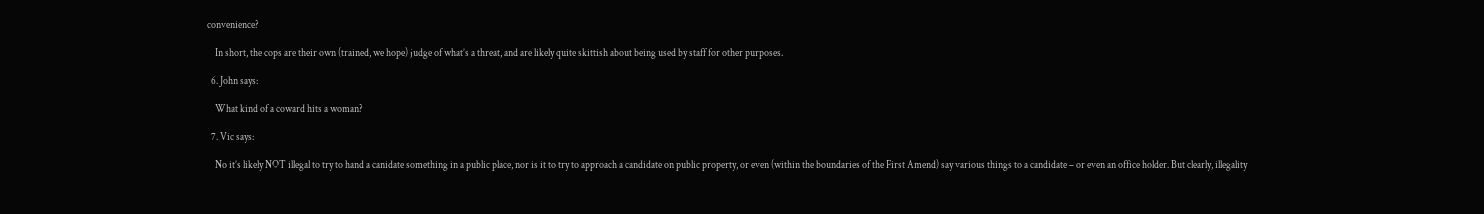convenience?

    In short, the cops are their own (trained, we hope) judge of what’s a threat, and are likely quite skittish about being used by staff for other purposes.

  6. John says:

    What kind of a coward hits a woman?

  7. Vic says:

    No it’s likely NOT illegal to try to hand a canidate something in a public place, nor is it to try to approach a candidate on public property, or even (within the boundaries of the First Amend) say various things to a candidate – or even an office holder. But clearly, illegality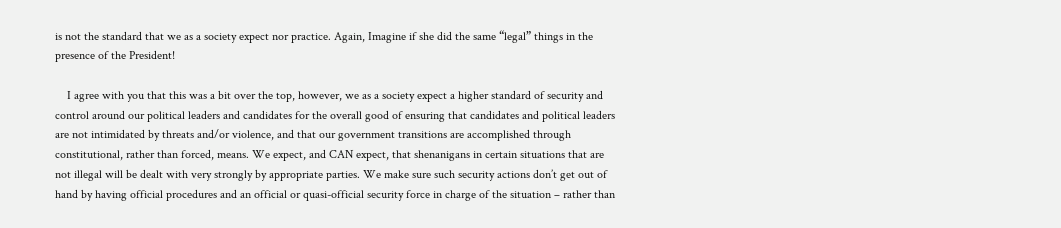is not the standard that we as a society expect nor practice. Again, Imagine if she did the same “legal” things in the presence of the President!

    I agree with you that this was a bit over the top, however, we as a society expect a higher standard of security and control around our political leaders and candidates for the overall good of ensuring that candidates and political leaders are not intimidated by threats and/or violence, and that our government transitions are accomplished through constitutional, rather than forced, means. We expect, and CAN expect, that shenanigans in certain situations that are not illegal will be dealt with very strongly by appropriate parties. We make sure such security actions don’t get out of hand by having official procedures and an official or quasi-official security force in charge of the situation – rather than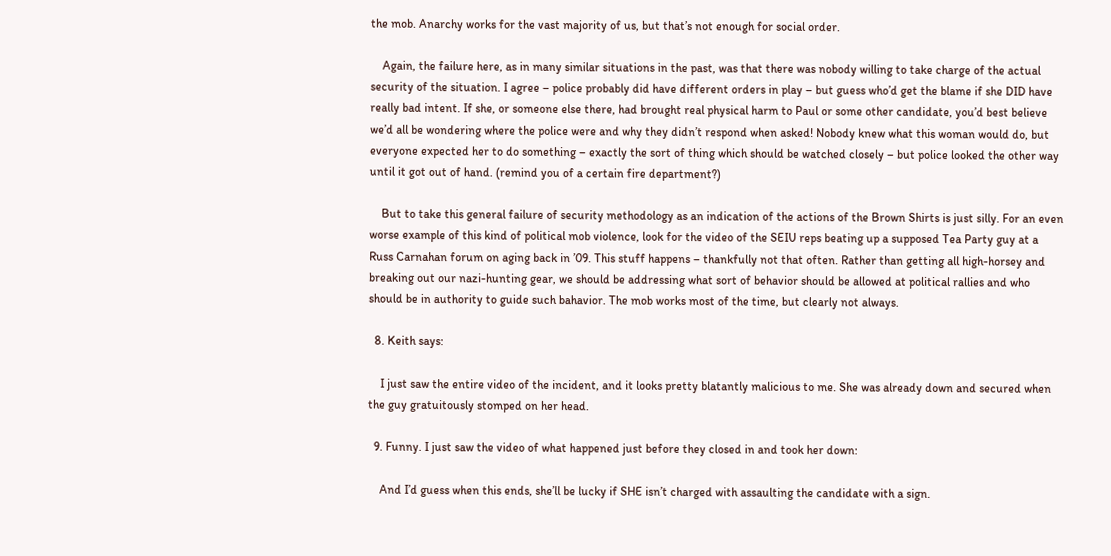the mob. Anarchy works for the vast majority of us, but that’s not enough for social order.

    Again, the failure here, as in many similar situations in the past, was that there was nobody willing to take charge of the actual security of the situation. I agree – police probably did have different orders in play – but guess who’d get the blame if she DID have really bad intent. If she, or someone else there, had brought real physical harm to Paul or some other candidate, you’d best believe we’d all be wondering where the police were and why they didn’t respond when asked! Nobody knew what this woman would do, but everyone expected her to do something – exactly the sort of thing which should be watched closely – but police looked the other way until it got out of hand. (remind you of a certain fire department?)

    But to take this general failure of security methodology as an indication of the actions of the Brown Shirts is just silly. For an even worse example of this kind of political mob violence, look for the video of the SEIU reps beating up a supposed Tea Party guy at a Russ Carnahan forum on aging back in ’09. This stuff happens – thankfully not that often. Rather than getting all high-horsey and breaking out our nazi-hunting gear, we should be addressing what sort of behavior should be allowed at political rallies and who should be in authority to guide such bahavior. The mob works most of the time, but clearly not always.

  8. Keith says:

    I just saw the entire video of the incident, and it looks pretty blatantly malicious to me. She was already down and secured when the guy gratuitously stomped on her head.

  9. Funny. I just saw the video of what happened just before they closed in and took her down:

    And I’d guess when this ends, she’ll be lucky if SHE isn’t charged with assaulting the candidate with a sign.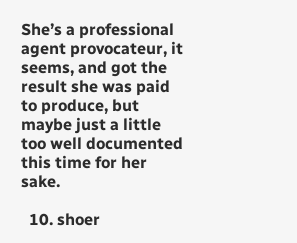She’s a professional agent provocateur, it seems, and got the result she was paid to produce, but maybe just a little too well documented this time for her sake.

  10. shoer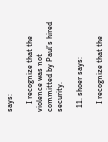says:

    I recognize that the violence was not committed by Paul’s hired security.

  11. shoer says:

    I recognize that the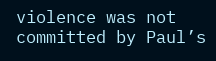violence was not committed by Paul’s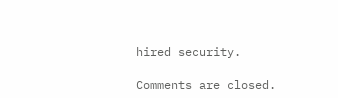hired security.

Comments are closed.